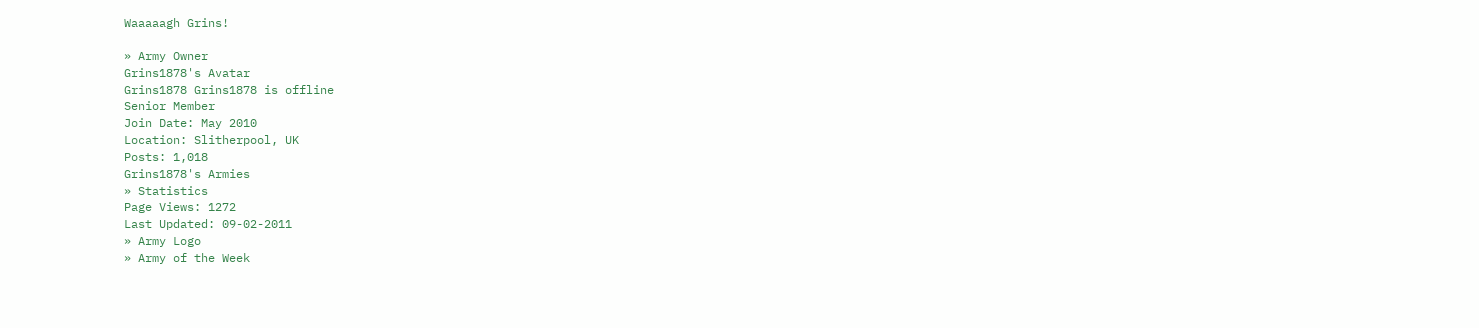Waaaaagh Grins!

» Army Owner
Grins1878's Avatar
Grins1878 Grins1878 is offline
Senior Member
Join Date: May 2010
Location: Slitherpool, UK
Posts: 1,018
Grins1878's Armies
» Statistics
Page Views: 1272
Last Updated: 09-02-2011
» Army Logo
» Army of the Week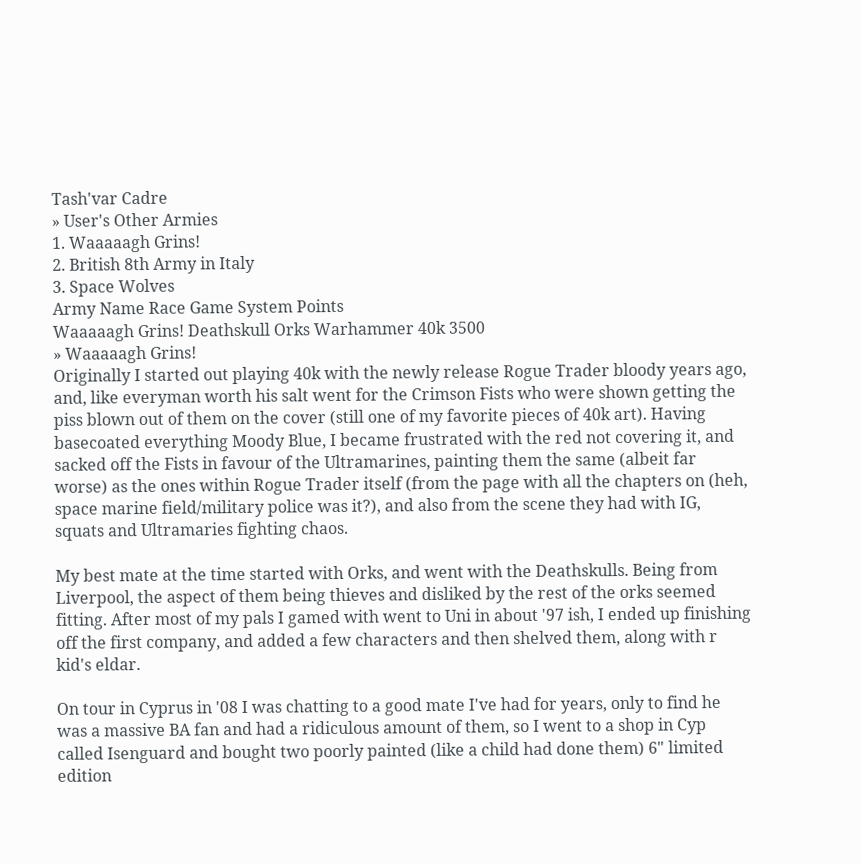Tash'var Cadre
» User's Other Armies
1. Waaaaagh Grins!
2. British 8th Army in Italy
3. Space Wolves
Army Name Race Game System Points
Waaaaagh Grins! Deathskull Orks Warhammer 40k 3500
» Waaaaagh Grins!
Originally I started out playing 40k with the newly release Rogue Trader bloody years ago, and, like everyman worth his salt went for the Crimson Fists who were shown getting the piss blown out of them on the cover (still one of my favorite pieces of 40k art). Having basecoated everything Moody Blue, I became frustrated with the red not covering it, and sacked off the Fists in favour of the Ultramarines, painting them the same (albeit far worse) as the ones within Rogue Trader itself (from the page with all the chapters on (heh, space marine field/military police was it?), and also from the scene they had with IG, squats and Ultramaries fighting chaos.

My best mate at the time started with Orks, and went with the Deathskulls. Being from Liverpool, the aspect of them being thieves and disliked by the rest of the orks seemed fitting. After most of my pals I gamed with went to Uni in about '97 ish, I ended up finishing off the first company, and added a few characters and then shelved them, along with r kid's eldar.

On tour in Cyprus in '08 I was chatting to a good mate I've had for years, only to find he was a massive BA fan and had a ridiculous amount of them, so I went to a shop in Cyp called Isenguard and bought two poorly painted (like a child had done them) 6" limited edition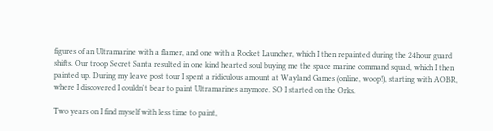figures of an Ultramarine with a flamer, and one with a Rocket Launcher, which I then repainted during the 24hour guard shifts. Our troop Secret Santa resulted in one kind hearted soul buying me the space marine command squad, which I then painted up. During my leave post tour I spent a ridiculous amount at Wayland Games (online, woop!), starting with AOBR, where I discovered I couldn't bear to paint Ultramarines anymore. SO I started on the Orks.

Two years on I find myself with less time to paint,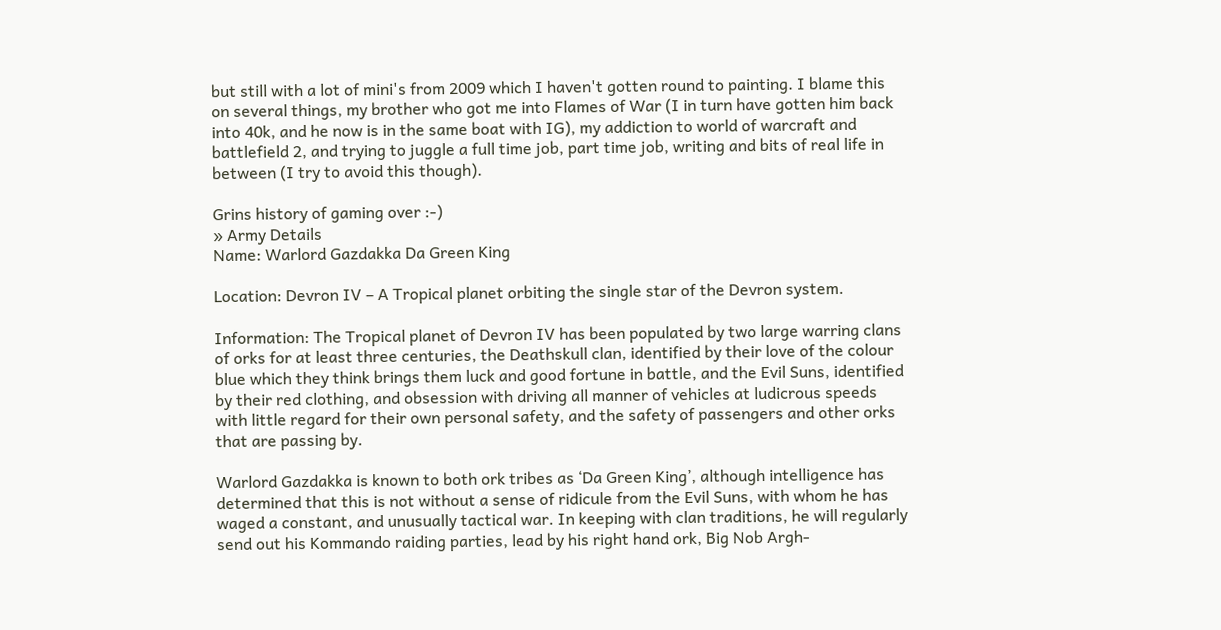but still with a lot of mini's from 2009 which I haven't gotten round to painting. I blame this on several things, my brother who got me into Flames of War (I in turn have gotten him back into 40k, and he now is in the same boat with IG), my addiction to world of warcraft and battlefield 2, and trying to juggle a full time job, part time job, writing and bits of real life in between (I try to avoid this though).

Grins history of gaming over :-)
» Army Details
Name: Warlord Gazdakka Da Green King

Location: Devron IV – A Tropical planet orbiting the single star of the Devron system.

Information: The Tropical planet of Devron IV has been populated by two large warring clans of orks for at least three centuries, the Deathskull clan, identified by their love of the colour blue which they think brings them luck and good fortune in battle, and the Evil Suns, identified by their red clothing, and obsession with driving all manner of vehicles at ludicrous speeds with little regard for their own personal safety, and the safety of passengers and other orks that are passing by.

Warlord Gazdakka is known to both ork tribes as ‘Da Green King’, although intelligence has determined that this is not without a sense of ridicule from the Evil Suns, with whom he has waged a constant, and unusually tactical war. In keeping with clan traditions, he will regularly send out his Kommando raiding parties, lead by his right hand ork, Big Nob Argh-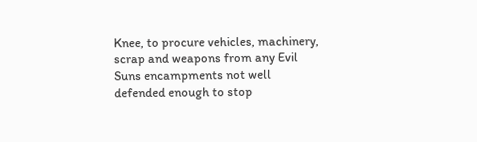Knee, to procure vehicles, machinery, scrap and weapons from any Evil Suns encampments not well defended enough to stop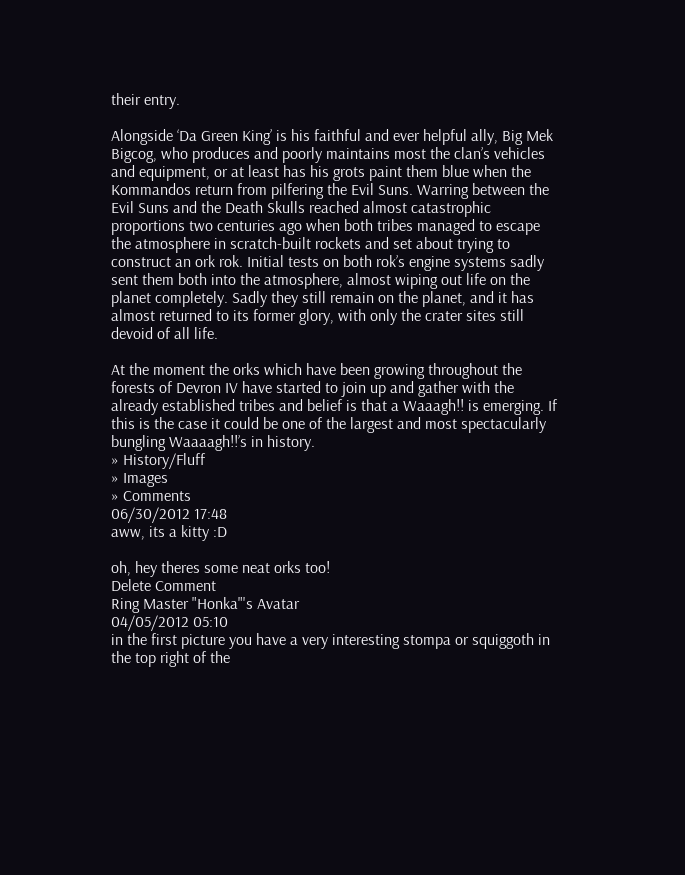their entry.

Alongside ‘Da Green King’ is his faithful and ever helpful ally, Big Mek Bigcog, who produces and poorly maintains most the clan’s vehicles and equipment, or at least has his grots paint them blue when the Kommandos return from pilfering the Evil Suns. Warring between the Evil Suns and the Death Skulls reached almost catastrophic proportions two centuries ago when both tribes managed to escape the atmosphere in scratch-built rockets and set about trying to construct an ork rok. Initial tests on both rok’s engine systems sadly sent them both into the atmosphere, almost wiping out life on the planet completely. Sadly they still remain on the planet, and it has almost returned to its former glory, with only the crater sites still devoid of all life.

At the moment the orks which have been growing throughout the forests of Devron IV have started to join up and gather with the already established tribes and belief is that a Waaagh!! is emerging. If this is the case it could be one of the largest and most spectacularly bungling Waaaagh!!’s in history.
» History/Fluff
» Images
» Comments
06/30/2012 17:48
aww, its a kitty :D

oh, hey theres some neat orks too!
Delete Comment
Ring Master "Honka"'s Avatar
04/05/2012 05:10
in the first picture you have a very interesting stompa or squiggoth in the top right of the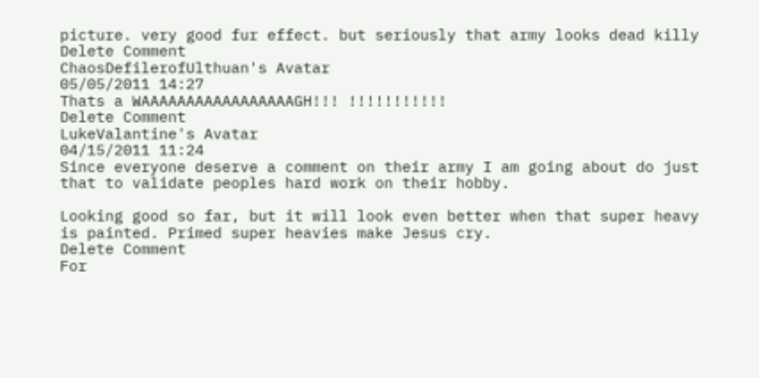picture. very good fur effect. but seriously that army looks dead killy
Delete Comment
ChaosDefilerofUlthuan's Avatar
05/05/2011 14:27
Thats a WAAAAAAAAAAAAAAAAAGH!!! !!!!!!!!!!!
Delete Comment
LukeValantine's Avatar
04/15/2011 11:24
Since everyone deserve a comment on their army I am going about do just that to validate peoples hard work on their hobby.

Looking good so far, but it will look even better when that super heavy is painted. Primed super heavies make Jesus cry.
Delete Comment
For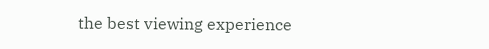the best viewing experience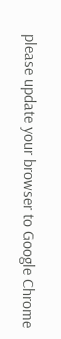please update your browser to Google Chrome